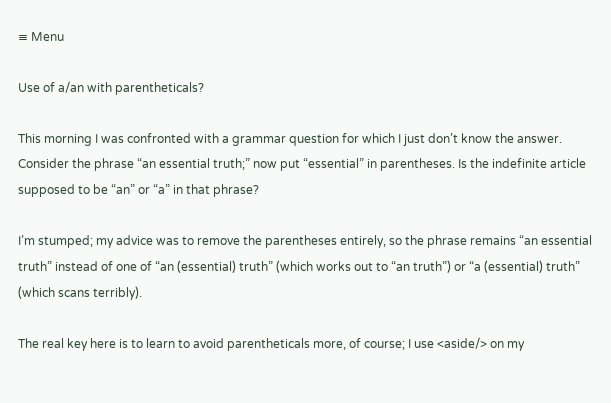≡ Menu

Use of a/an with parentheticals?

This morning I was confronted with a grammar question for which I just don’t know the answer. Consider the phrase “an essential truth;” now put “essential” in parentheses. Is the indefinite article supposed to be “an” or “a” in that phrase?

I’m stumped; my advice was to remove the parentheses entirely, so the phrase remains “an essential truth” instead of one of “an (essential) truth” (which works out to “an truth”) or “a (essential) truth” (which scans terribly).

The real key here is to learn to avoid parentheticals more, of course; I use <aside/> on my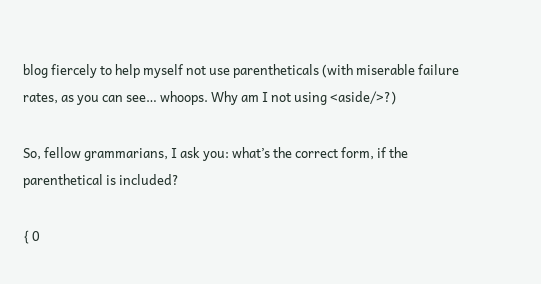blog fiercely to help myself not use parentheticals (with miserable failure rates, as you can see… whoops. Why am I not using <aside/>?)

So, fellow grammarians, I ask you: what’s the correct form, if the parenthetical is included?

{ 0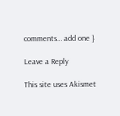comments… add one }

Leave a Reply

This site uses Akismet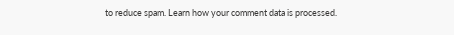to reduce spam. Learn how your comment data is processed.